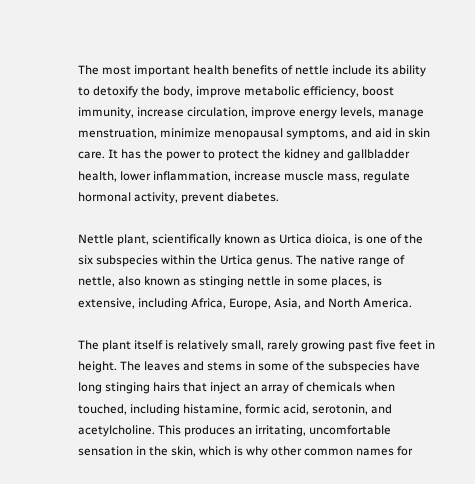The most important health benefits of nettle include its ability to detoxify the body, improve metabolic efficiency, boost immunity, increase circulation, improve energy levels, manage menstruation, minimize menopausal symptoms, and aid in skin care. It has the power to protect the kidney and gallbladder health, lower inflammation, increase muscle mass, regulate hormonal activity, prevent diabetes.

Nettle plant, scientifically known as Urtica dioica, is one of the six subspecies within the Urtica genus. The native range of nettle, also known as stinging nettle in some places, is extensive, including Africa, Europe, Asia, and North America.

The plant itself is relatively small, rarely growing past five feet in height. The leaves and stems in some of the subspecies have long stinging hairs that inject an array of chemicals when touched, including histamine, formic acid, serotonin, and acetylcholine. This produces an irritating, uncomfortable sensation in the skin, which is why other common names for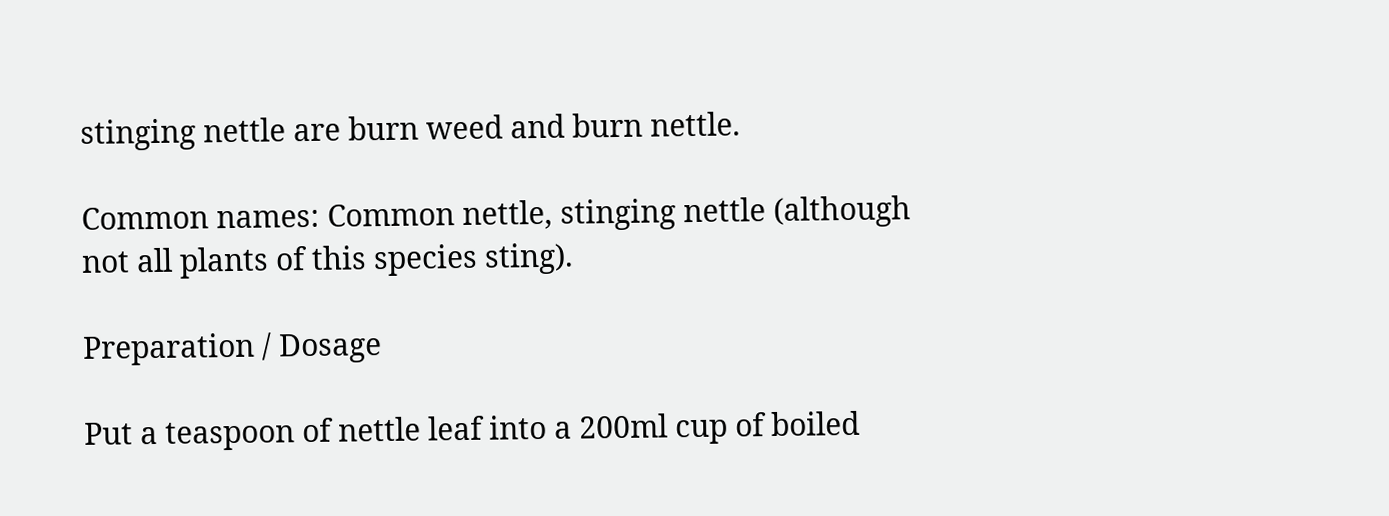stinging nettle are burn weed and burn nettle.

Common names: Common nettle, stinging nettle (although not all plants of this species sting).

Preparation / Dosage

Put a teaspoon of nettle leaf into a 200ml cup of boiled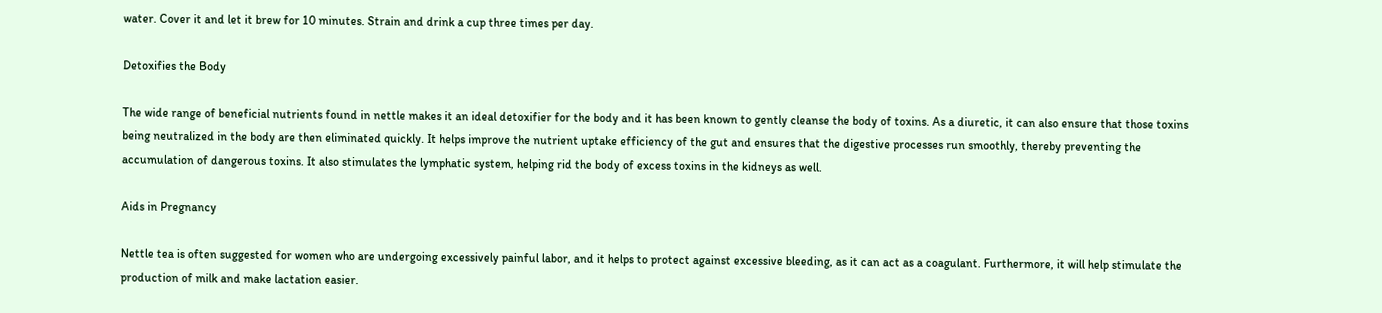water. Cover it and let it brew for 10 minutes. Strain and drink a cup three times per day.

Detoxifies the Body

The wide range of beneficial nutrients found in nettle makes it an ideal detoxifier for the body and it has been known to gently cleanse the body of toxins. As a diuretic, it can also ensure that those toxins being neutralized in the body are then eliminated quickly. It helps improve the nutrient uptake efficiency of the gut and ensures that the digestive processes run smoothly, thereby preventing the accumulation of dangerous toxins. It also stimulates the lymphatic system, helping rid the body of excess toxins in the kidneys as well.

Aids in Pregnancy

Nettle tea is often suggested for women who are undergoing excessively painful labor, and it helps to protect against excessive bleeding, as it can act as a coagulant. Furthermore, it will help stimulate the production of milk and make lactation easier.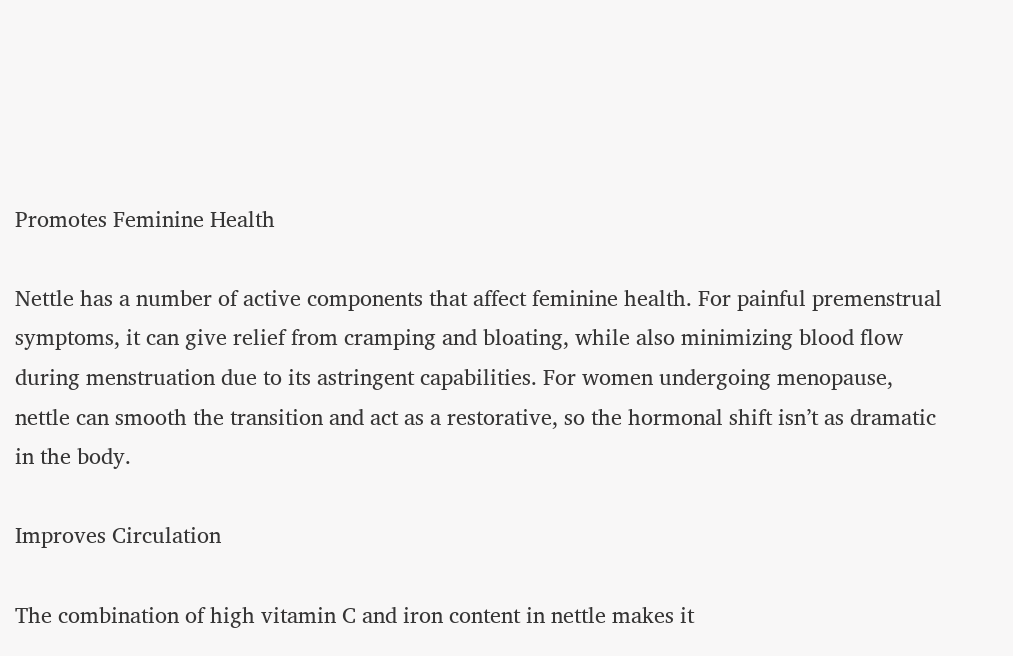Promotes Feminine Health

Nettle has a number of active components that affect feminine health. For painful premenstrual symptoms, it can give relief from cramping and bloating, while also minimizing blood flow during menstruation due to its astringent capabilities. For women undergoing menopause, nettle can smooth the transition and act as a restorative, so the hormonal shift isn’t as dramatic in the body.

Improves Circulation

The combination of high vitamin C and iron content in nettle makes it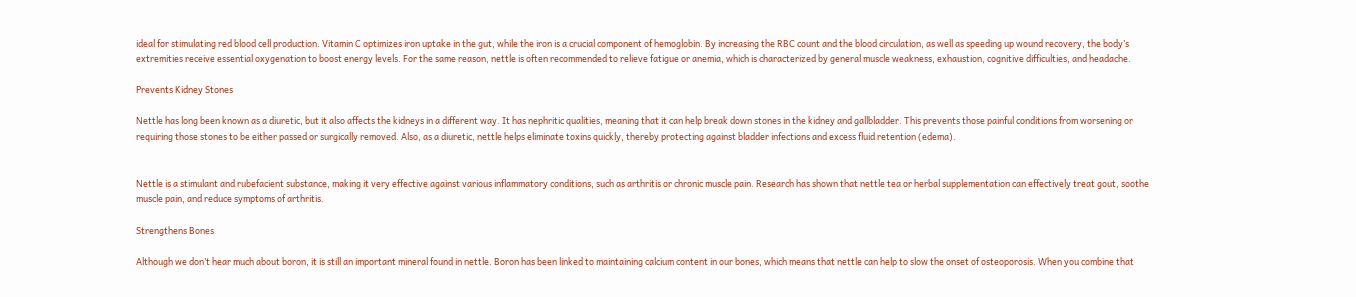ideal for stimulating red blood cell production. Vitamin C optimizes iron uptake in the gut, while the iron is a crucial component of hemoglobin. By increasing the RBC count and the blood circulation, as well as speeding up wound recovery, the body’s extremities receive essential oxygenation to boost energy levels. For the same reason, nettle is often recommended to relieve fatigue or anemia, which is characterized by general muscle weakness, exhaustion, cognitive difficulties, and headache.

Prevents Kidney Stones

Nettle has long been known as a diuretic, but it also affects the kidneys in a different way. It has nephritic qualities, meaning that it can help break down stones in the kidney and gallbladder. This prevents those painful conditions from worsening or requiring those stones to be either passed or surgically removed. Also, as a diuretic, nettle helps eliminate toxins quickly, thereby protecting against bladder infections and excess fluid retention (edema).


Nettle is a stimulant and rubefacient substance, making it very effective against various inflammatory conditions, such as arthritis or chronic muscle pain. Research has shown that nettle tea or herbal supplementation can effectively treat gout, soothe muscle pain, and reduce symptoms of arthritis.

Strengthens Bones

Although we don’t hear much about boron, it is still an important mineral found in nettle. Boron has been linked to maintaining calcium content in our bones, which means that nettle can help to slow the onset of osteoporosis. When you combine that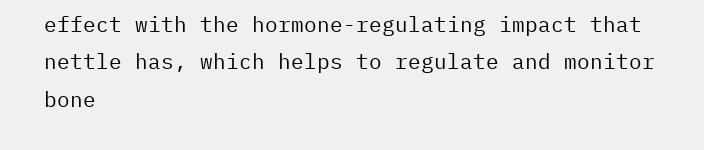effect with the hormone-regulating impact that nettle has, which helps to regulate and monitor bone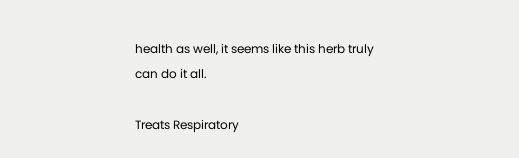health as well, it seems like this herb truly can do it all.

Treats Respiratory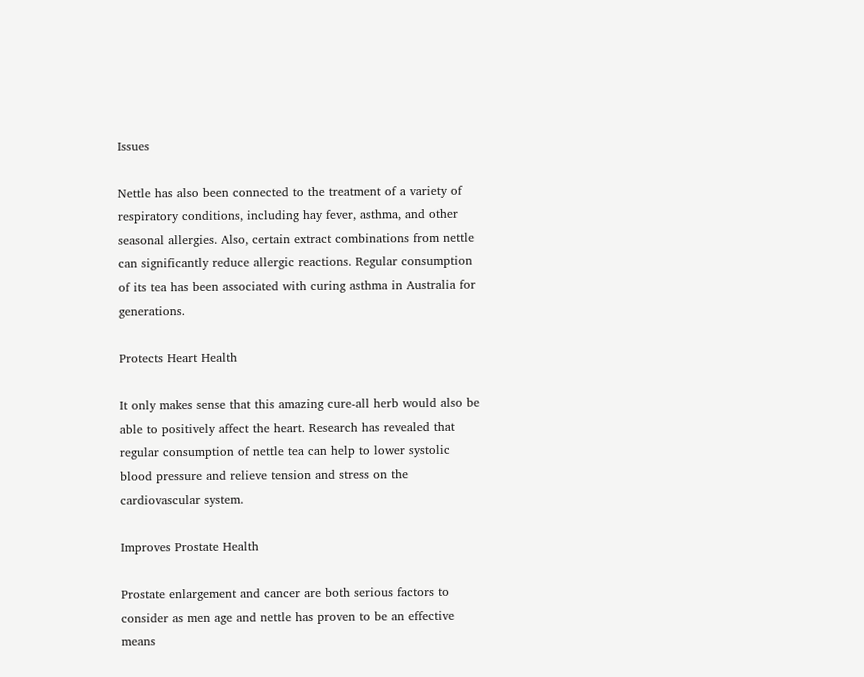Issues

Nettle has also been connected to the treatment of a variety of respiratory conditions, including hay fever, asthma, and other seasonal allergies. Also, certain extract combinations from nettle can significantly reduce allergic reactions. Regular consumption of its tea has been associated with curing asthma in Australia for generations.

Protects Heart Health

It only makes sense that this amazing cure-all herb would also be able to positively affect the heart. Research has revealed that regular consumption of nettle tea can help to lower systolic blood pressure and relieve tension and stress on the cardiovascular system.

Improves Prostate Health

Prostate enlargement and cancer are both serious factors to consider as men age and nettle has proven to be an effective means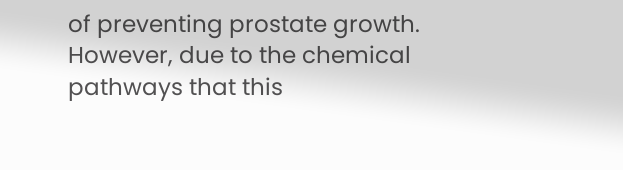of preventing prostate growth. However, due to the chemical pathways that this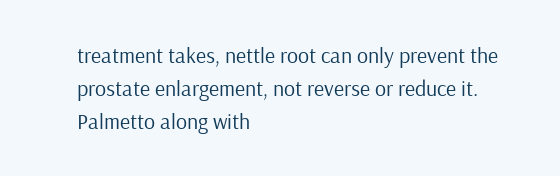treatment takes, nettle root can only prevent the prostate enlargement, not reverse or reduce it. Palmetto along with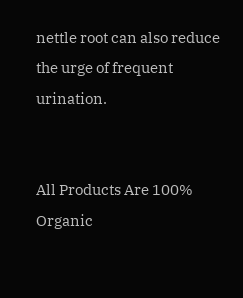nettle root can also reduce the urge of frequent urination.


All Products Are 100% Organic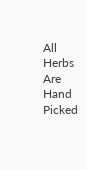All Herbs Are Hand Picked